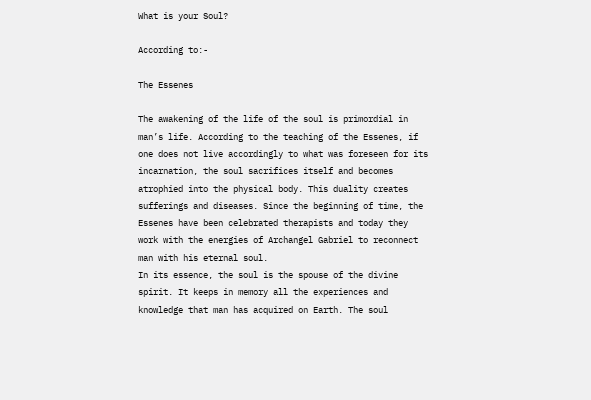What is your Soul?

According to:-

The Essenes

The awakening of the life of the soul is primordial in man’s life. According to the teaching of the Essenes, if one does not live accordingly to what was foreseen for its incarnation, the soul sacrifices itself and becomes atrophied into the physical body. This duality creates sufferings and diseases. Since the beginning of time, the Essenes have been celebrated therapists and today they work with the energies of Archangel Gabriel to reconnect man with his eternal soul.
In its essence, the soul is the spouse of the divine spirit. It keeps in memory all the experiences and knowledge that man has acquired on Earth. The soul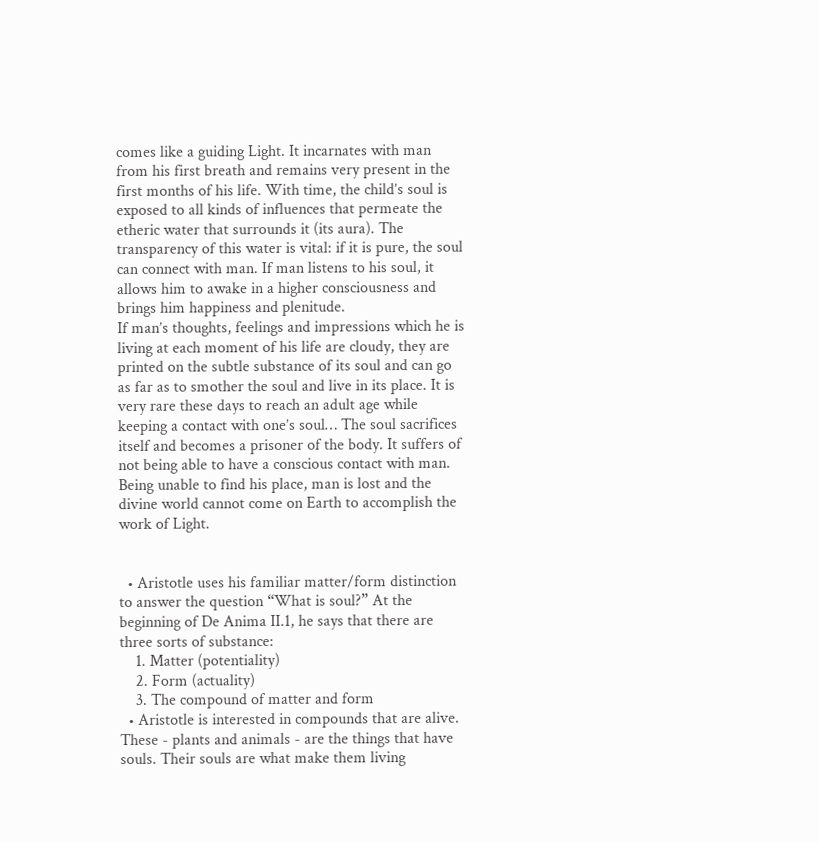comes like a guiding Light. It incarnates with man from his first breath and remains very present in the first months of his life. With time, the child’s soul is exposed to all kinds of influences that permeate the etheric water that surrounds it (its aura). The transparency of this water is vital: if it is pure, the soul can connect with man. If man listens to his soul, it allows him to awake in a higher consciousness and brings him happiness and plenitude.
If man’s thoughts, feelings and impressions which he is living at each moment of his life are cloudy, they are printed on the subtle substance of its soul and can go as far as to smother the soul and live in its place. It is very rare these days to reach an adult age while keeping a contact with one’s soul… The soul sacrifices itself and becomes a prisoner of the body. It suffers of not being able to have a conscious contact with man. Being unable to find his place, man is lost and the divine world cannot come on Earth to accomplish the work of Light.


  • Aristotle uses his familiar matter/form distinction to answer the question “What is soul?” At the beginning of De Anima II.1, he says that there are three sorts of substance:
    1. Matter (potentiality)
    2. Form (actuality)
    3. The compound of matter and form
  • Aristotle is interested in compounds that are alive. These - plants and animals - are the things that have souls. Their souls are what make them living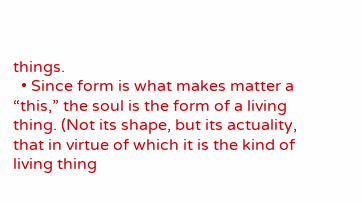things.
  • Since form is what makes matter a “this,” the soul is the form of a living thing. (Not its shape, but its actuality, that in virtue of which it is the kind of living thing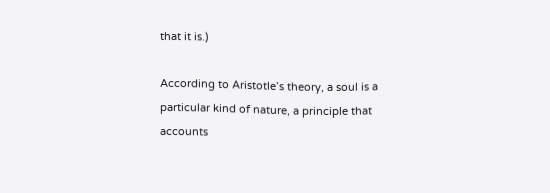that it is.)

According to Aristotle’s theory, a soul is a particular kind of nature, a principle that accounts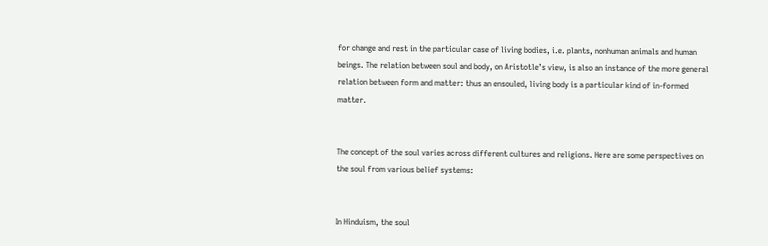for change and rest in the particular case of living bodies, i.e. plants, nonhuman animals and human beings. The relation between soul and body, on Aristotle’s view, is also an instance of the more general relation between form and matter: thus an ensouled, living body is a particular kind of in-formed matter.


The concept of the soul varies across different cultures and religions. Here are some perspectives on the soul from various belief systems:


In Hinduism, the soul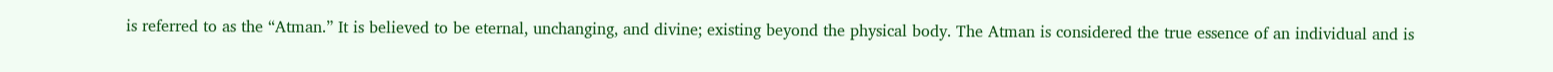is referred to as the “Atman.” It is believed to be eternal, unchanging, and divine; existing beyond the physical body. The Atman is considered the true essence of an individual and is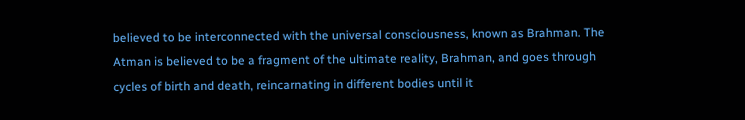believed to be interconnected with the universal consciousness, known as Brahman. The Atman is believed to be a fragment of the ultimate reality, Brahman, and goes through cycles of birth and death, reincarnating in different bodies until it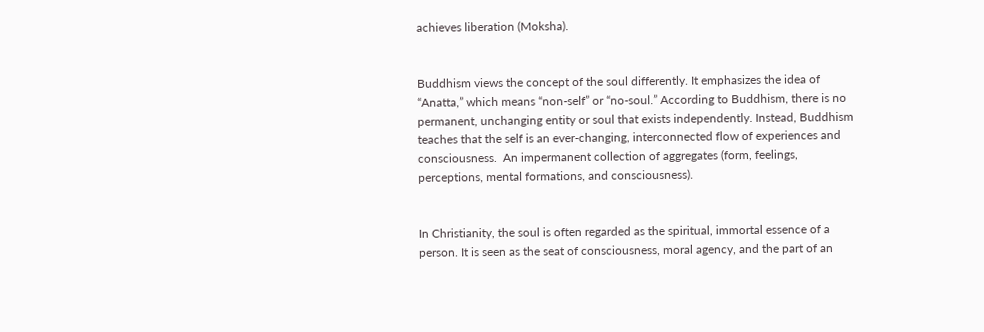achieves liberation (Moksha).


Buddhism views the concept of the soul differently. It emphasizes the idea of “Anatta,” which means “non-self” or “no-soul.” According to Buddhism, there is no permanent, unchanging entity or soul that exists independently. Instead, Buddhism teaches that the self is an ever-changing, interconnected flow of experiences and consciousness.  An impermanent collection of aggregates (form, feelings, perceptions, mental formations, and consciousness).


In Christianity, the soul is often regarded as the spiritual, immortal essence of a person. It is seen as the seat of consciousness, moral agency, and the part of an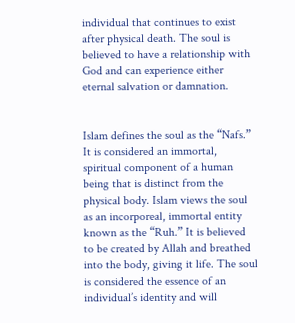individual that continues to exist after physical death. The soul is believed to have a relationship with God and can experience either eternal salvation or damnation.


Islam defines the soul as the “Nafs.” It is considered an immortal, spiritual component of a human being that is distinct from the physical body. Islam views the soul as an incorporeal, immortal entity known as the “Ruh.” It is believed to be created by Allah and breathed into the body, giving it life. The soul is considered the essence of an individual’s identity and will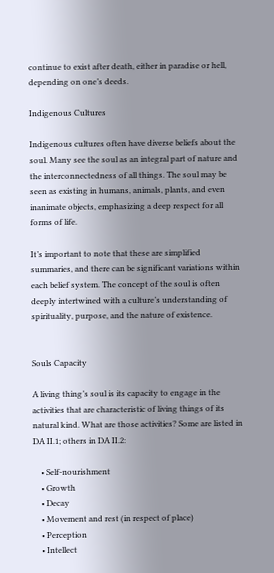continue to exist after death, either in paradise or hell, depending on one’s deeds.

Indigenous Cultures

Indigenous cultures often have diverse beliefs about the soul. Many see the soul as an integral part of nature and the interconnectedness of all things. The soul may be seen as existing in humans, animals, plants, and even inanimate objects, emphasizing a deep respect for all forms of life.

It’s important to note that these are simplified summaries, and there can be significant variations within each belief system. The concept of the soul is often deeply intertwined with a culture’s understanding of spirituality, purpose, and the nature of existence.


Souls Capacity

A living thing’s soul is its capacity to engage in the activities that are characteristic of living things of its natural kind. What are those activities? Some are listed in DA II.1; others in DA II.2:

    • Self-nourishment
    • Growth
    • Decay
    • Movement and rest (in respect of place)
    • Perception
    • Intellect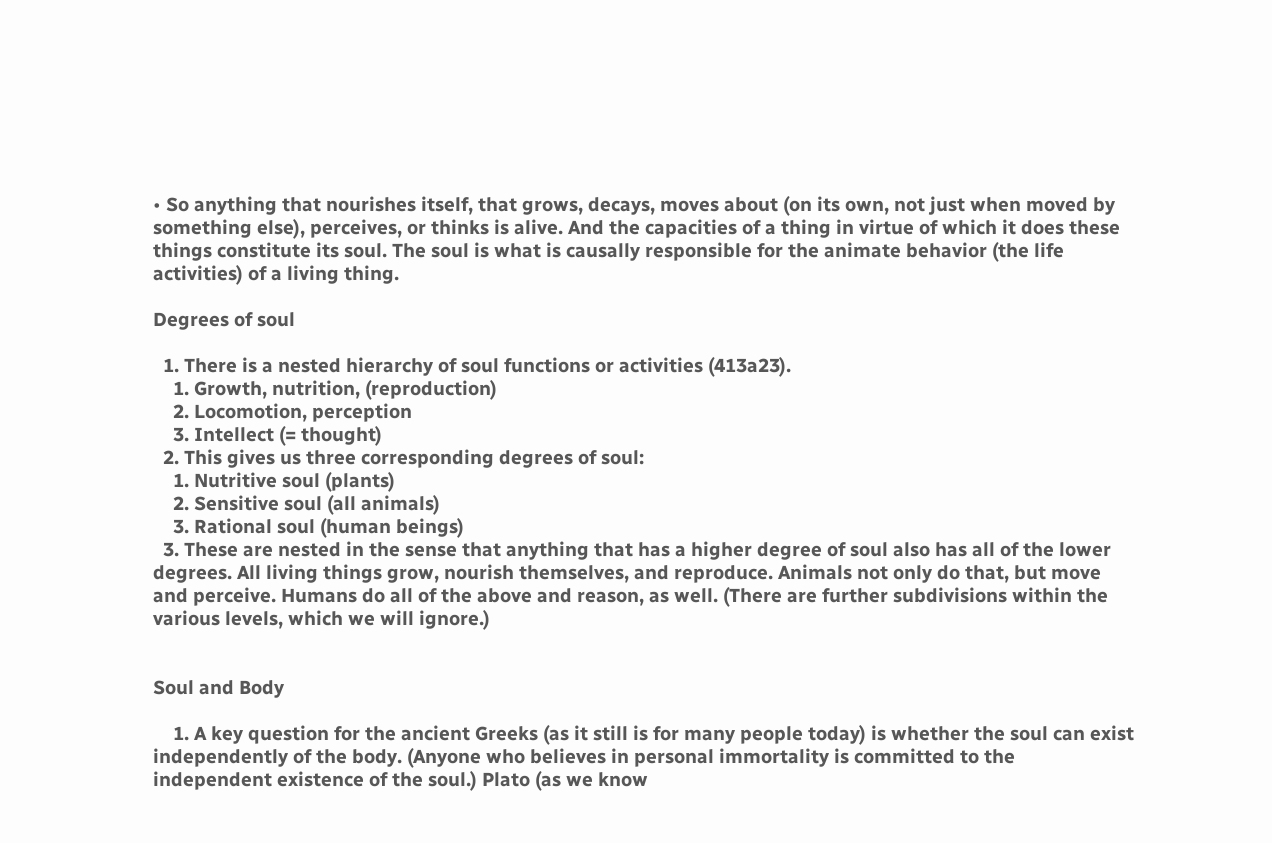• So anything that nourishes itself, that grows, decays, moves about (on its own, not just when moved by something else), perceives, or thinks is alive. And the capacities of a thing in virtue of which it does these things constitute its soul. The soul is what is causally responsible for the animate behavior (the life activities) of a living thing.

Degrees of soul

  1. There is a nested hierarchy of soul functions or activities (413a23).
    1. Growth, nutrition, (reproduction)
    2. Locomotion, perception
    3. Intellect (= thought)
  2. This gives us three corresponding degrees of soul:
    1. Nutritive soul (plants)
    2. Sensitive soul (all animals)
    3. Rational soul (human beings)
  3. These are nested in the sense that anything that has a higher degree of soul also has all of the lower degrees. All living things grow, nourish themselves, and reproduce. Animals not only do that, but move and perceive. Humans do all of the above and reason, as well. (There are further subdivisions within the various levels, which we will ignore.)


Soul and Body

    1. A key question for the ancient Greeks (as it still is for many people today) is whether the soul can exist independently of the body. (Anyone who believes in personal immortality is committed to the independent existence of the soul.) Plato (as we know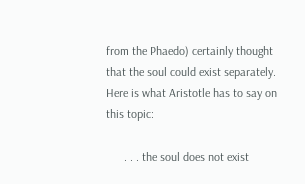from the Phaedo) certainly thought that the soul could exist separately. Here is what Aristotle has to say on this topic:

      . . . the soul does not exist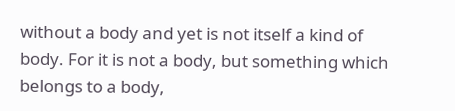without a body and yet is not itself a kind of body. For it is not a body, but something which belongs to a body,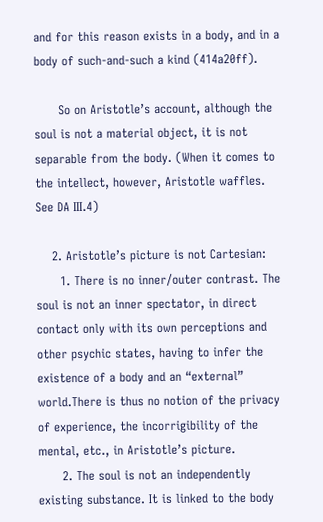and for this reason exists in a body, and in a body of such-and-such a kind (414a20ff).

      So on Aristotle’s account, although the soul is not a material object, it is not separable from the body. (When it comes to the intellect, however, Aristotle waffles. See DA III.4)

    2. Aristotle’s picture is not Cartesian:
      1. There is no inner/outer contrast. The soul is not an inner spectator, in direct contact only with its own perceptions and other psychic states, having to infer the existence of a body and an “external” world.There is thus no notion of the privacy of experience, the incorrigibility of the mental, etc., in Aristotle’s picture.
      2. The soul is not an independently existing substance. It is linked to the body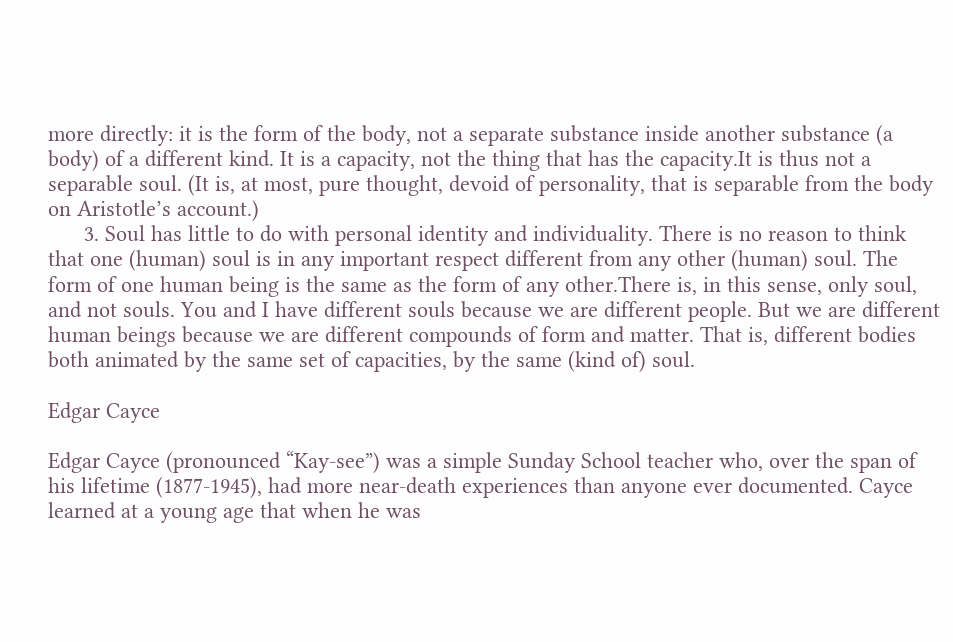more directly: it is the form of the body, not a separate substance inside another substance (a body) of a different kind. It is a capacity, not the thing that has the capacity.It is thus not a separable soul. (It is, at most, pure thought, devoid of personality, that is separable from the body on Aristotle’s account.)
      3. Soul has little to do with personal identity and individuality. There is no reason to think that one (human) soul is in any important respect different from any other (human) soul. The form of one human being is the same as the form of any other.There is, in this sense, only soul, and not souls. You and I have different souls because we are different people. But we are different human beings because we are different compounds of form and matter. That is, different bodies both animated by the same set of capacities, by the same (kind of) soul.

Edgar Cayce

Edgar Cayce (pronounced “Kay-see”) was a simple Sunday School teacher who, over the span of his lifetime (1877-1945), had more near-death experiences than anyone ever documented. Cayce learned at a young age that when he was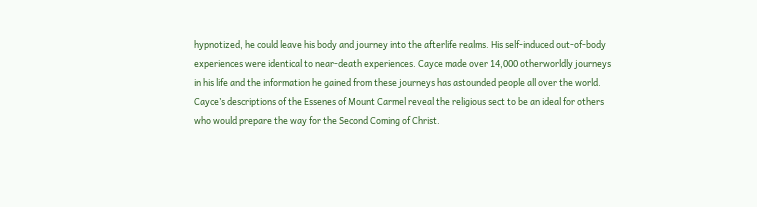hypnotized, he could leave his body and journey into the afterlife realms. His self-induced out-of-body experiences were identical to near-death experiences. Cayce made over 14,000 otherworldly journeys in his life and the information he gained from these journeys has astounded people all over the world.    Cayce’s descriptions of the Essenes of Mount Carmel reveal the religious sect to be an ideal for others who would prepare the way for the Second Coming of Christ.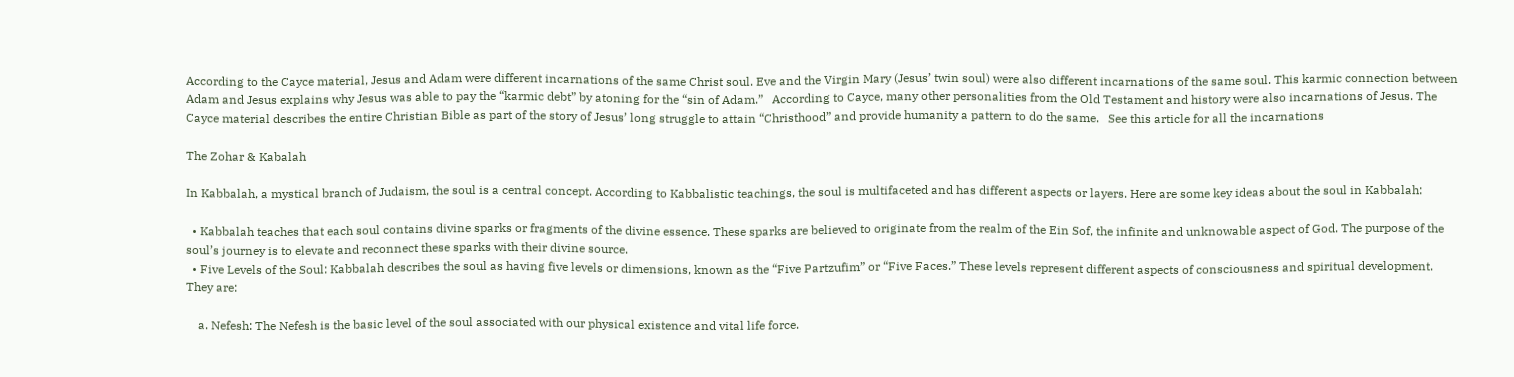According to the Cayce material, Jesus and Adam were different incarnations of the same Christ soul. Eve and the Virgin Mary (Jesus’ twin soul) were also different incarnations of the same soul. This karmic connection between Adam and Jesus explains why Jesus was able to pay the “karmic debt” by atoning for the “sin of Adam.”   According to Cayce, many other personalities from the Old Testament and history were also incarnations of Jesus. The Cayce material describes the entire Christian Bible as part of the story of Jesus’ long struggle to attain “Christhood” and provide humanity a pattern to do the same.   See this article for all the incarnations

The Zohar & Kabalah

In Kabbalah, a mystical branch of Judaism, the soul is a central concept. According to Kabbalistic teachings, the soul is multifaceted and has different aspects or layers. Here are some key ideas about the soul in Kabbalah:

  • Kabbalah teaches that each soul contains divine sparks or fragments of the divine essence. These sparks are believed to originate from the realm of the Ein Sof, the infinite and unknowable aspect of God. The purpose of the soul’s journey is to elevate and reconnect these sparks with their divine source.
  • Five Levels of the Soul: Kabbalah describes the soul as having five levels or dimensions, known as the “Five Partzufim” or “Five Faces.” These levels represent different aspects of consciousness and spiritual development. They are:

    a. Nefesh: The Nefesh is the basic level of the soul associated with our physical existence and vital life force.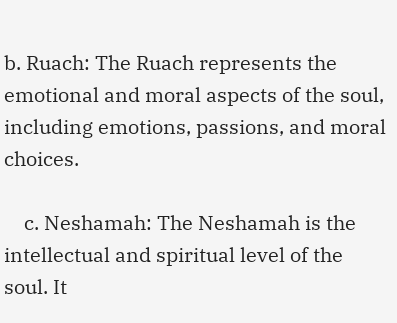b. Ruach: The Ruach represents the emotional and moral aspects of the soul, including emotions, passions, and moral choices.

    c. Neshamah: The Neshamah is the intellectual and spiritual level of the soul. It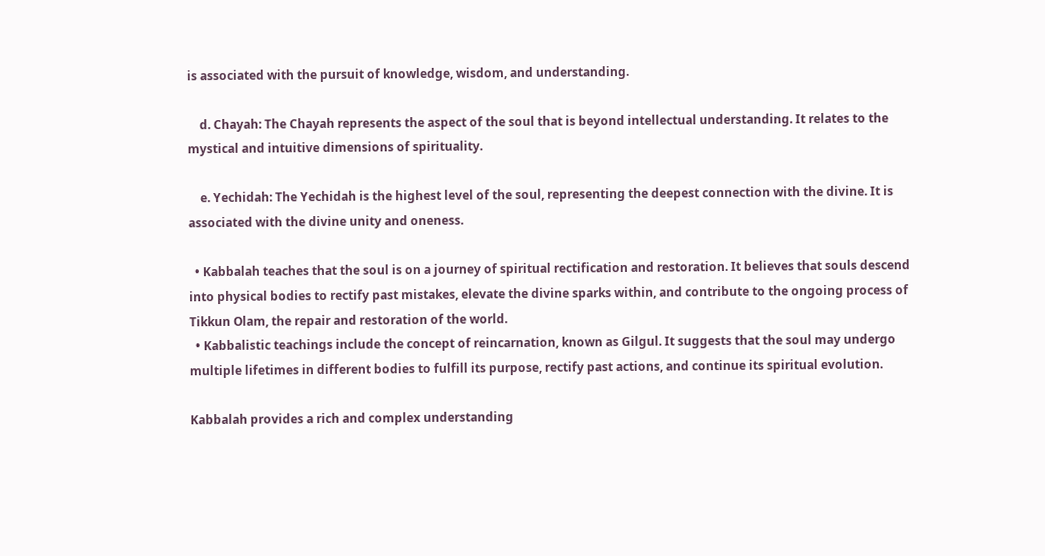is associated with the pursuit of knowledge, wisdom, and understanding.

    d. Chayah: The Chayah represents the aspect of the soul that is beyond intellectual understanding. It relates to the mystical and intuitive dimensions of spirituality.

    e. Yechidah: The Yechidah is the highest level of the soul, representing the deepest connection with the divine. It is associated with the divine unity and oneness.

  • Kabbalah teaches that the soul is on a journey of spiritual rectification and restoration. It believes that souls descend into physical bodies to rectify past mistakes, elevate the divine sparks within, and contribute to the ongoing process of Tikkun Olam, the repair and restoration of the world.
  • Kabbalistic teachings include the concept of reincarnation, known as Gilgul. It suggests that the soul may undergo multiple lifetimes in different bodies to fulfill its purpose, rectify past actions, and continue its spiritual evolution.

Kabbalah provides a rich and complex understanding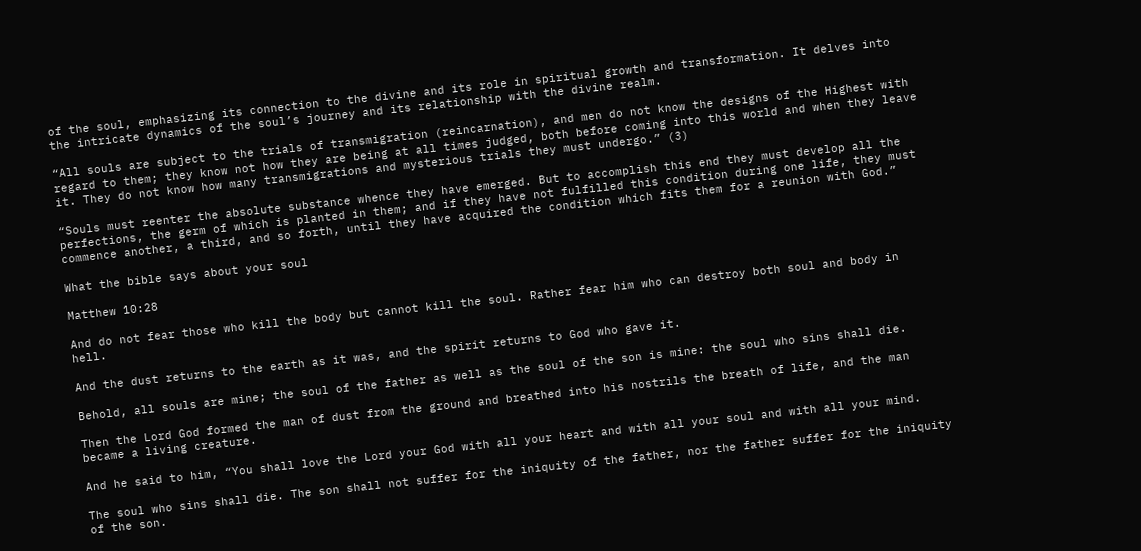of the soul, emphasizing its connection to the divine and its role in spiritual growth and transformation. It delves into the intricate dynamics of the soul’s journey and its relationship with the divine realm.

“All souls are subject to the trials of transmigration (reincarnation), and men do not know the designs of the Highest with regard to them; they know not how they are being at all times judged, both before coming into this world and when they leave it. They do not know how many transmigrations and mysterious trials they must undergo.” (3)

“Souls must reenter the absolute substance whence they have emerged. But to accomplish this end they must develop all the perfections, the germ of which is planted in them; and if they have not fulfilled this condition during one life, they must commence another, a third, and so forth, until they have acquired the condition which fits them for a reunion with God.”

What the bible says about your soul

Matthew 10:28

And do not fear those who kill the body but cannot kill the soul. Rather fear him who can destroy both soul and body in hell.

And the dust returns to the earth as it was, and the spirit returns to God who gave it.

Behold, all souls are mine; the soul of the father as well as the soul of the son is mine: the soul who sins shall die.

Then the Lord God formed the man of dust from the ground and breathed into his nostrils the breath of life, and the man became a living creature.

And he said to him, “You shall love the Lord your God with all your heart and with all your soul and with all your mind.

The soul who sins shall die. The son shall not suffer for the iniquity of the father, nor the father suffer for the iniquity of the son.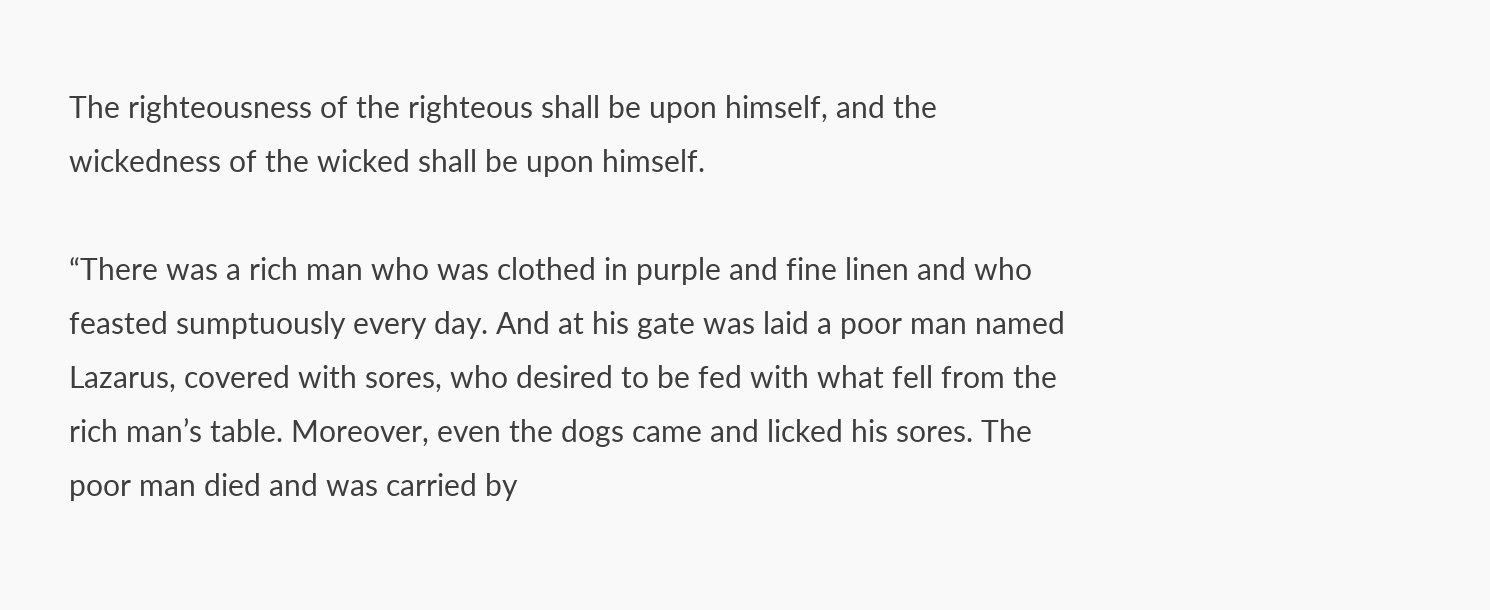The righteousness of the righteous shall be upon himself, and the wickedness of the wicked shall be upon himself.

“There was a rich man who was clothed in purple and fine linen and who feasted sumptuously every day. And at his gate was laid a poor man named Lazarus, covered with sores, who desired to be fed with what fell from the rich man’s table. Moreover, even the dogs came and licked his sores. The poor man died and was carried by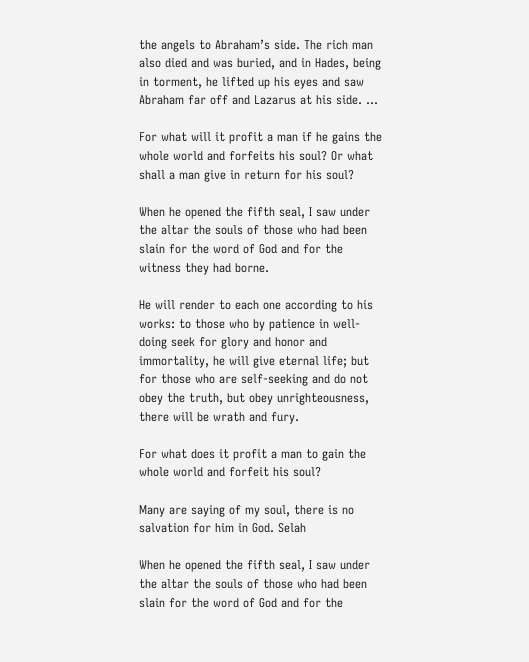the angels to Abraham’s side. The rich man also died and was buried, and in Hades, being in torment, he lifted up his eyes and saw Abraham far off and Lazarus at his side. …

For what will it profit a man if he gains the whole world and forfeits his soul? Or what shall a man give in return for his soul?

When he opened the fifth seal, I saw under the altar the souls of those who had been slain for the word of God and for the witness they had borne.

He will render to each one according to his works: to those who by patience in well-doing seek for glory and honor and immortality, he will give eternal life; but for those who are self-seeking and do not obey the truth, but obey unrighteousness, there will be wrath and fury.

For what does it profit a man to gain the whole world and forfeit his soul?

Many are saying of my soul, there is no salvation for him in God. Selah

When he opened the fifth seal, I saw under the altar the souls of those who had been slain for the word of God and for the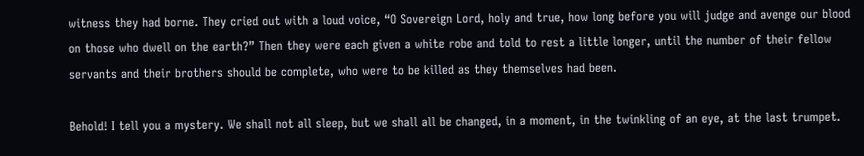witness they had borne. They cried out with a loud voice, “O Sovereign Lord, holy and true, how long before you will judge and avenge our blood on those who dwell on the earth?” Then they were each given a white robe and told to rest a little longer, until the number of their fellow servants and their brothers should be complete, who were to be killed as they themselves had been.

Behold! I tell you a mystery. We shall not all sleep, but we shall all be changed, in a moment, in the twinkling of an eye, at the last trumpet.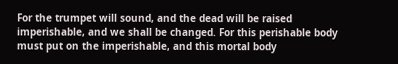For the trumpet will sound, and the dead will be raised imperishable, and we shall be changed. For this perishable body must put on the imperishable, and this mortal body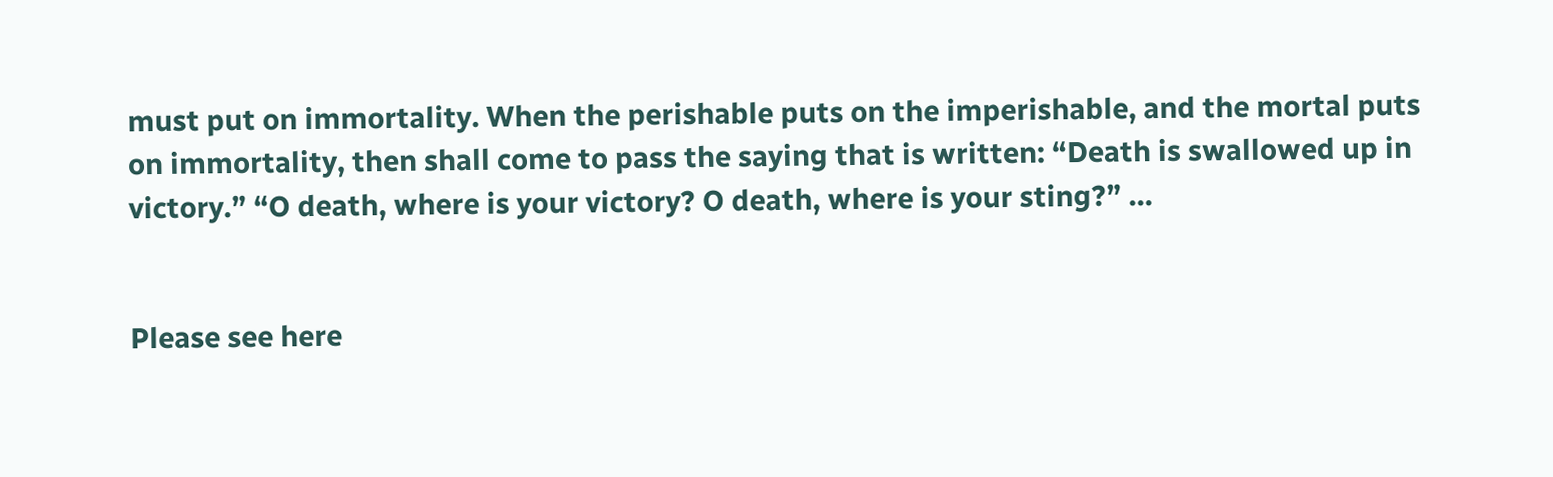must put on immortality. When the perishable puts on the imperishable, and the mortal puts on immortality, then shall come to pass the saying that is written: “Death is swallowed up in victory.” “O death, where is your victory? O death, where is your sting?” …


Please see here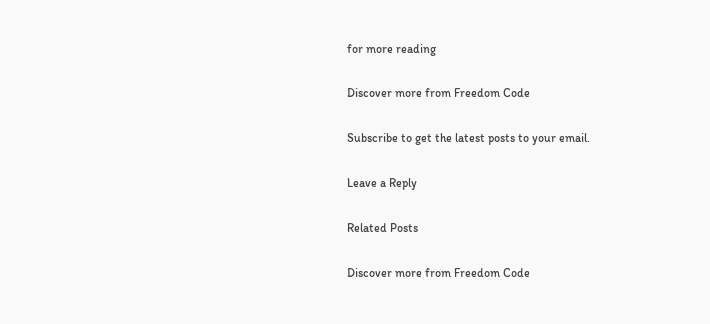for more reading

Discover more from Freedom Code

Subscribe to get the latest posts to your email.

Leave a Reply

Related Posts

Discover more from Freedom Code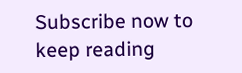Subscribe now to keep reading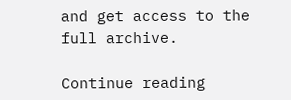and get access to the full archive.

Continue reading